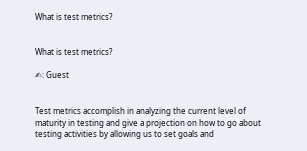What is test metrics?


What is test metrics?

✍: Guest


Test metrics accomplish in analyzing the current level of maturity in testing and give a projection on how to go about testing activities by allowing us to set goals and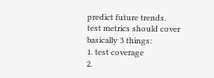predict future trends.
test metrics should cover basically 3 things:
1. test coverage
2.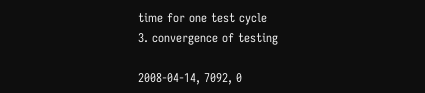time for one test cycle
3. convergence of testing

2008-04-14, 7092, 0